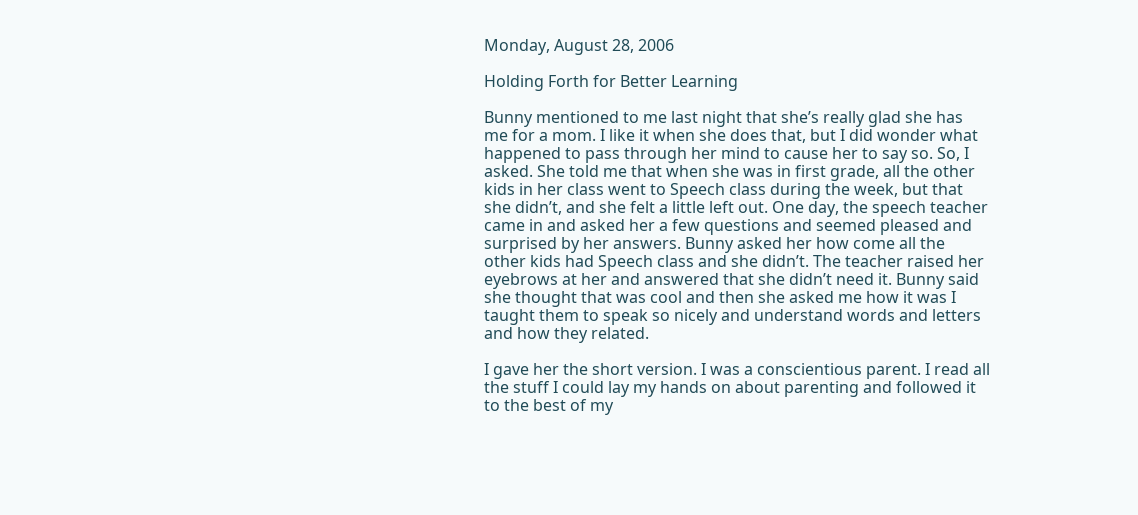Monday, August 28, 2006

Holding Forth for Better Learning

Bunny mentioned to me last night that she’s really glad she has me for a mom. I like it when she does that, but I did wonder what happened to pass through her mind to cause her to say so. So, I asked. She told me that when she was in first grade, all the other kids in her class went to Speech class during the week, but that she didn’t, and she felt a little left out. One day, the speech teacher came in and asked her a few questions and seemed pleased and surprised by her answers. Bunny asked her how come all the other kids had Speech class and she didn’t. The teacher raised her eyebrows at her and answered that she didn’t need it. Bunny said she thought that was cool and then she asked me how it was I taught them to speak so nicely and understand words and letters and how they related.

I gave her the short version. I was a conscientious parent. I read all the stuff I could lay my hands on about parenting and followed it to the best of my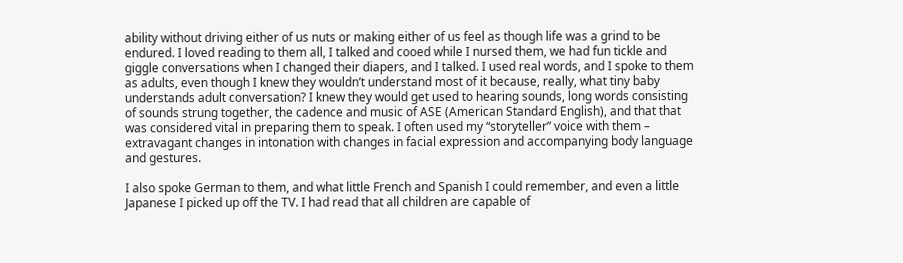ability without driving either of us nuts or making either of us feel as though life was a grind to be endured. I loved reading to them all, I talked and cooed while I nursed them, we had fun tickle and giggle conversations when I changed their diapers, and I talked. I used real words, and I spoke to them as adults, even though I knew they wouldn’t understand most of it because, really, what tiny baby understands adult conversation? I knew they would get used to hearing sounds, long words consisting of sounds strung together, the cadence and music of ASE (American Standard English), and that that was considered vital in preparing them to speak. I often used my “storyteller” voice with them – extravagant changes in intonation with changes in facial expression and accompanying body language and gestures.

I also spoke German to them, and what little French and Spanish I could remember, and even a little Japanese I picked up off the TV. I had read that all children are capable of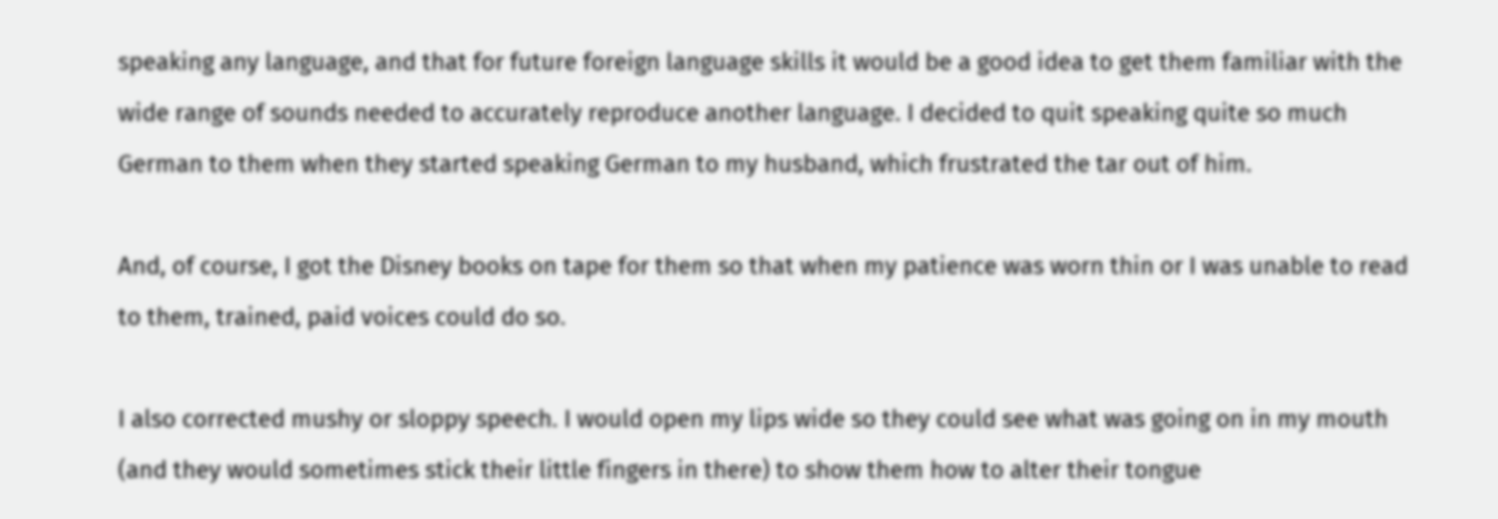speaking any language, and that for future foreign language skills it would be a good idea to get them familiar with the wide range of sounds needed to accurately reproduce another language. I decided to quit speaking quite so much German to them when they started speaking German to my husband, which frustrated the tar out of him.

And, of course, I got the Disney books on tape for them so that when my patience was worn thin or I was unable to read to them, trained, paid voices could do so.

I also corrected mushy or sloppy speech. I would open my lips wide so they could see what was going on in my mouth (and they would sometimes stick their little fingers in there) to show them how to alter their tongue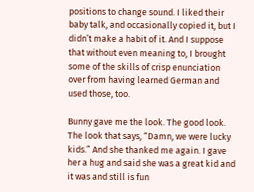positions to change sound. I liked their baby talk, and occasionally copied it, but I didn’t make a habit of it. And I suppose that without even meaning to, I brought some of the skills of crisp enunciation over from having learned German and used those, too.

Bunny gave me the look. The good look. The look that says, “Damn, we were lucky kids.” And she thanked me again. I gave her a hug and said she was a great kid and it was and still is fun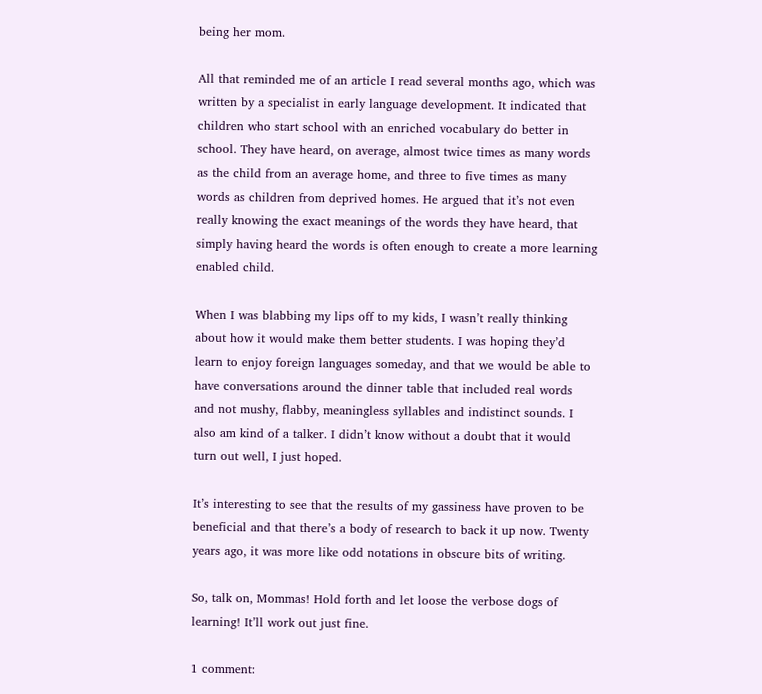being her mom.

All that reminded me of an article I read several months ago, which was written by a specialist in early language development. It indicated that children who start school with an enriched vocabulary do better in school. They have heard, on average, almost twice times as many words as the child from an average home, and three to five times as many words as children from deprived homes. He argued that it’s not even really knowing the exact meanings of the words they have heard, that simply having heard the words is often enough to create a more learning enabled child.

When I was blabbing my lips off to my kids, I wasn’t really thinking about how it would make them better students. I was hoping they’d learn to enjoy foreign languages someday, and that we would be able to have conversations around the dinner table that included real words and not mushy, flabby, meaningless syllables and indistinct sounds. I also am kind of a talker. I didn’t know without a doubt that it would turn out well, I just hoped.

It’s interesting to see that the results of my gassiness have proven to be beneficial and that there’s a body of research to back it up now. Twenty years ago, it was more like odd notations in obscure bits of writing.

So, talk on, Mommas! Hold forth and let loose the verbose dogs of learning! It’ll work out just fine.

1 comment: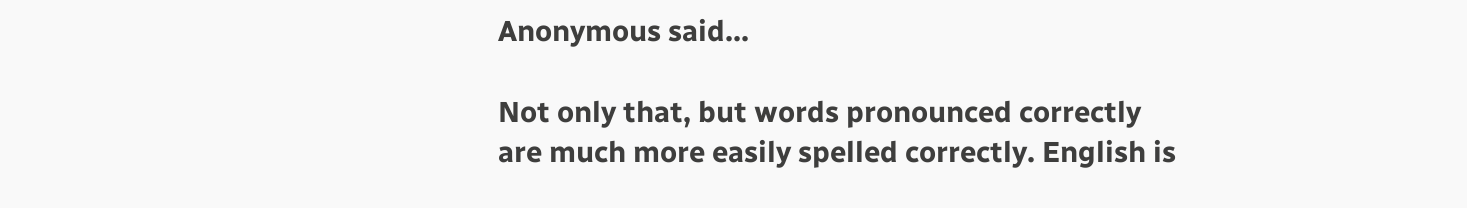Anonymous said...

Not only that, but words pronounced correctly are much more easily spelled correctly. English is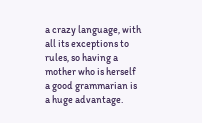a crazy language, with all its exceptions to rules, so having a mother who is herself a good grammarian is a huge advantage.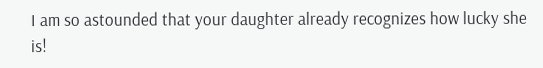I am so astounded that your daughter already recognizes how lucky she is!